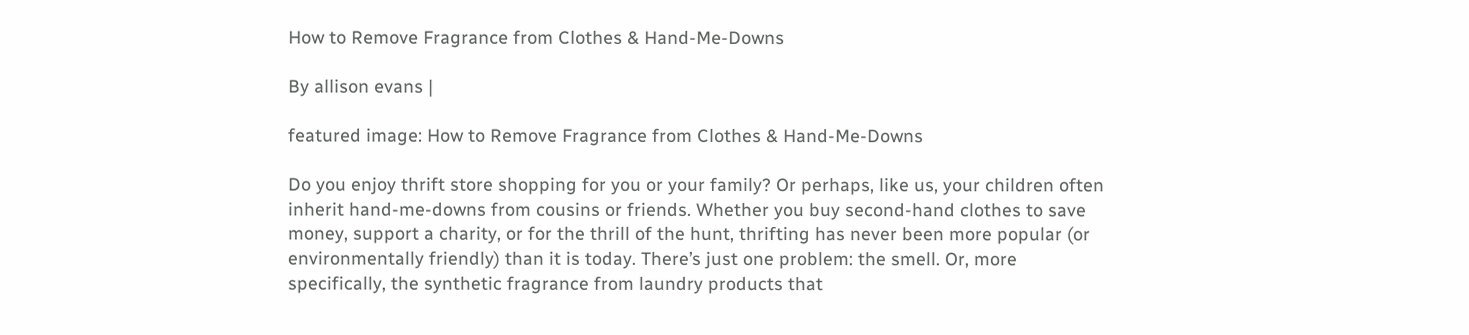How to Remove Fragrance from Clothes & Hand-Me-Downs

By allison evans |

featured image: How to Remove Fragrance from Clothes & Hand-Me-Downs

Do you enjoy thrift store shopping for you or your family? Or perhaps, like us, your children often inherit hand-me-downs from cousins or friends. Whether you buy second-hand clothes to save money, support a charity, or for the thrill of the hunt, thrifting has never been more popular (or environmentally friendly) than it is today. There’s just one problem: the smell. Or, more specifically, the synthetic fragrance from laundry products that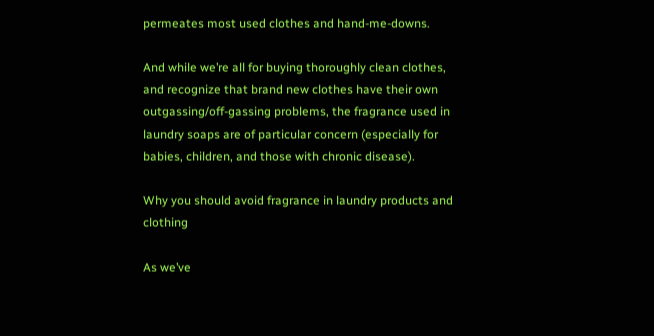permeates most used clothes and hand-me-downs.

And while we’re all for buying thoroughly clean clothes, and recognize that brand new clothes have their own outgassing/off-gassing problems, the fragrance used in laundry soaps are of particular concern (especially for babies, children, and those with chronic disease).

Why you should avoid fragrance in laundry products and clothing

As we’ve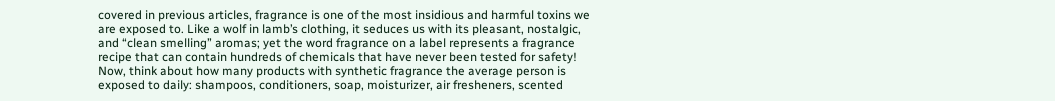covered in previous articles, fragrance is one of the most insidious and harmful toxins we are exposed to. Like a wolf in lamb’s clothing, it seduces us with its pleasant, nostalgic, and “clean smelling” aromas; yet the word fragrance on a label represents a fragrance recipe that can contain hundreds of chemicals that have never been tested for safety! Now, think about how many products with synthetic fragrance the average person is exposed to daily: shampoos, conditioners, soap, moisturizer, air fresheners, scented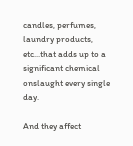candles, perfumes, laundry products, etc...that adds up to a significant chemical onslaught every single day.

And they affect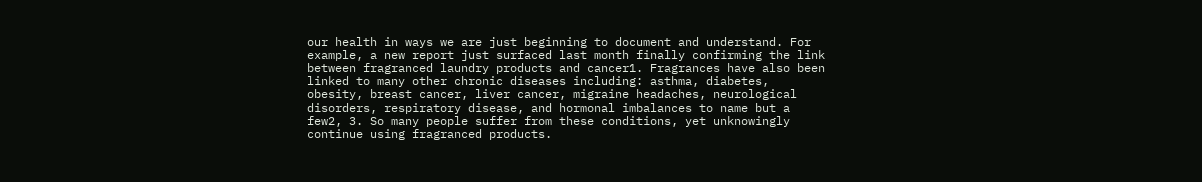our health in ways we are just beginning to document and understand. For example, a new report just surfaced last month finally confirming the link between fragranced laundry products and cancer1. Fragrances have also been linked to many other chronic diseases including: asthma, diabetes, obesity, breast cancer, liver cancer, migraine headaches, neurological disorders, respiratory disease, and hormonal imbalances to name but a few2, 3. So many people suffer from these conditions, yet unknowingly continue using fragranced products.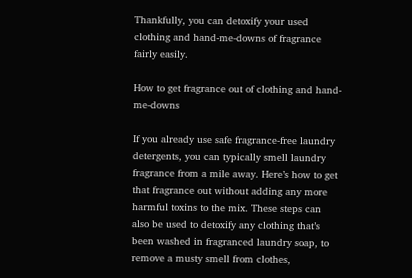Thankfully, you can detoxify your used clothing and hand-me-downs of fragrance fairly easily.

How to get fragrance out of clothing and hand-me-downs

If you already use safe fragrance-free laundry detergents, you can typically smell laundry fragrance from a mile away. Here’s how to get that fragrance out without adding any more harmful toxins to the mix. These steps can also be used to detoxify any clothing that’s been washed in fragranced laundry soap, to remove a musty smell from clothes,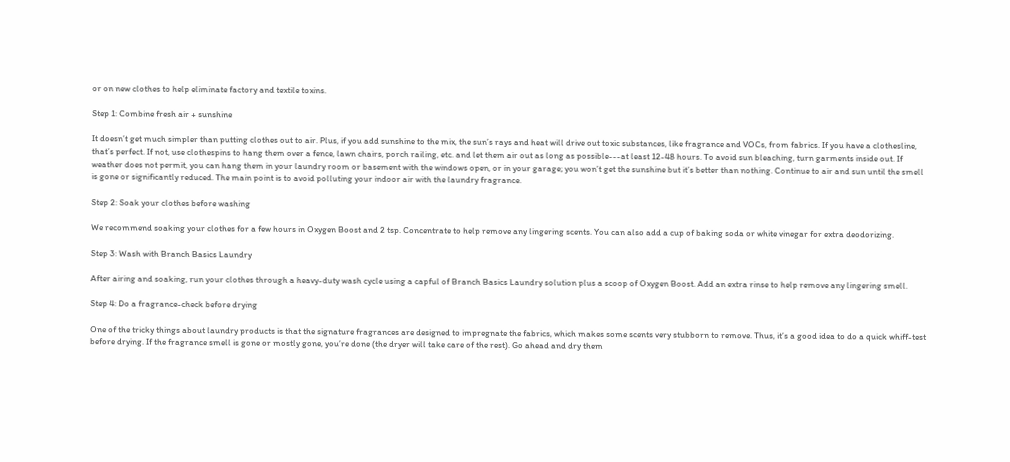or on new clothes to help eliminate factory and textile toxins.

Step 1: Combine fresh air + sunshine

It doesn’t get much simpler than putting clothes out to air. Plus, if you add sunshine to the mix, the sun’s rays and heat will drive out toxic substances, like fragrance and VOCs, from fabrics. If you have a clothesline, that’s perfect. If not, use clothespins to hang them over a fence, lawn chairs, porch railing, etc. and let them air out as long as possible---at least 12-48 hours. To avoid sun bleaching, turn garments inside out. If weather does not permit, you can hang them in your laundry room or basement with the windows open, or in your garage; you won’t get the sunshine but it’s better than nothing. Continue to air and sun until the smell is gone or significantly reduced. The main point is to avoid polluting your indoor air with the laundry fragrance.

Step 2: Soak your clothes before washing

We recommend soaking your clothes for a few hours in Oxygen Boost and 2 tsp. Concentrate to help remove any lingering scents. You can also add a cup of baking soda or white vinegar for extra deodorizing.

Step 3: Wash with Branch Basics Laundry

After airing and soaking, run your clothes through a heavy-duty wash cycle using a capful of Branch Basics Laundry solution plus a scoop of Oxygen Boost. Add an extra rinse to help remove any lingering smell.

Step 4: Do a fragrance-check before drying

One of the tricky things about laundry products is that the signature fragrances are designed to impregnate the fabrics, which makes some scents very stubborn to remove. Thus, it’s a good idea to do a quick whiff-test before drying. If the fragrance smell is gone or mostly gone, you’re done (the dryer will take care of the rest). Go ahead and dry them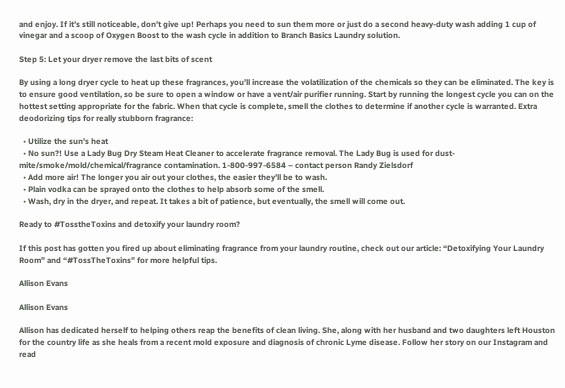and enjoy. If it’s still noticeable, don’t give up! Perhaps you need to sun them more or just do a second heavy-duty wash adding 1 cup of vinegar and a scoop of Oxygen Boost to the wash cycle in addition to Branch Basics Laundry solution.

Step 5: Let your dryer remove the last bits of scent

By using a long dryer cycle to heat up these fragrances, you’ll increase the volatilization of the chemicals so they can be eliminated. The key is to ensure good ventilation, so be sure to open a window or have a vent/air purifier running. Start by running the longest cycle you can on the hottest setting appropriate for the fabric. When that cycle is complete, smell the clothes to determine if another cycle is warranted. Extra deodorizing tips for really stubborn fragrance:

  • Utilize the sun’s heat
  • No sun?! Use a Lady Bug Dry Steam Heat Cleaner to accelerate fragrance removal. The Lady Bug is used for dust-mite/smoke/mold/chemical/fragrance contamination. 1-800-997-6584 – contact person Randy Zielsdorf
  • Add more air! The longer you air out your clothes, the easier they’ll be to wash.
  • Plain vodka can be sprayed onto the clothes to help absorb some of the smell.
  • Wash, dry in the dryer, and repeat. It takes a bit of patience, but eventually, the smell will come out.

Ready to #TosstheToxins and detoxify your laundry room?

If this post has gotten you fired up about eliminating fragrance from your laundry routine, check out our article: “Detoxifying Your Laundry Room” and “#TossTheToxins” for more helpful tips.

Allison Evans

Allison Evans

Allison has dedicated herself to helping others reap the benefits of clean living. She, along with her husband and two daughters left Houston for the country life as she heals from a recent mold exposure and diagnosis of chronic Lyme disease. Follow her story on our Instagram and read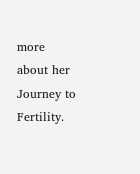more about her Journey to Fertility.